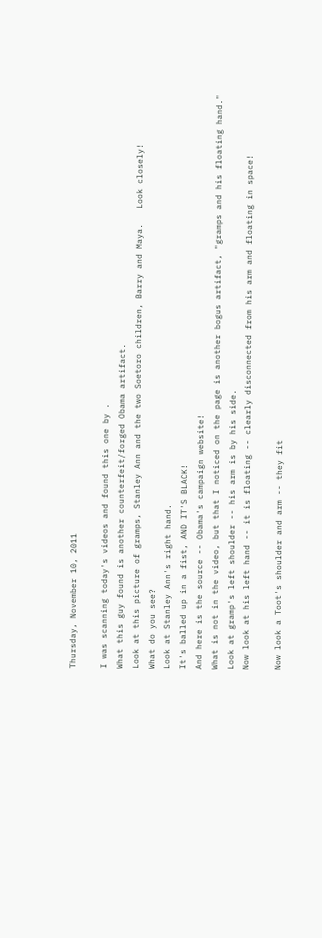Thursday, November 10, 2011

I was scanning today's videos and found this one by .
What this guy found is another counterfeit/forged Obama artifact.
Look at this picture of gramps, Stanley Ann and the two Soetoro children, Barry and Maya.   Look closely!
What do you see?
Look at Stanley Ann's right hand.
It's balled up in a fist, AND IT'S BLACK!
And here is the source -- Obama's campaign website!
What is not in the video, but that I noticed on the page is another bogus artifact, "gramps and his floating hand."
Look at gramp's left shoulder -- his arm is by his side.
Now look at his left hand -- it is floating -- clearly disconnected from his arm and floating in space!

Now look a Toot's shoulder and arm -- they fit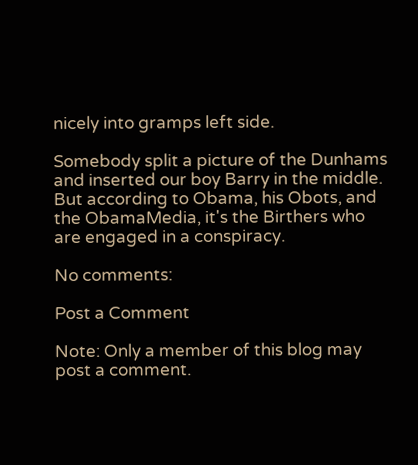nicely into gramps left side.

Somebody split a picture of the Dunhams and inserted our boy Barry in the middle.
But according to Obama, his Obots, and the ObamaMedia, it's the Birthers who are engaged in a conspiracy.

No comments:

Post a Comment

Note: Only a member of this blog may post a comment.